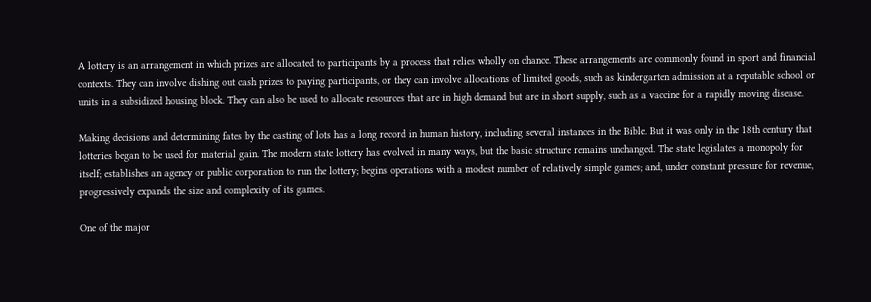A lottery is an arrangement in which prizes are allocated to participants by a process that relies wholly on chance. These arrangements are commonly found in sport and financial contexts. They can involve dishing out cash prizes to paying participants, or they can involve allocations of limited goods, such as kindergarten admission at a reputable school or units in a subsidized housing block. They can also be used to allocate resources that are in high demand but are in short supply, such as a vaccine for a rapidly moving disease.

Making decisions and determining fates by the casting of lots has a long record in human history, including several instances in the Bible. But it was only in the 18th century that lotteries began to be used for material gain. The modern state lottery has evolved in many ways, but the basic structure remains unchanged. The state legislates a monopoly for itself; establishes an agency or public corporation to run the lottery; begins operations with a modest number of relatively simple games; and, under constant pressure for revenue, progressively expands the size and complexity of its games.

One of the major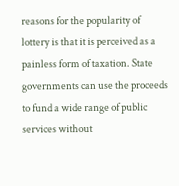reasons for the popularity of lottery is that it is perceived as a painless form of taxation. State governments can use the proceeds to fund a wide range of public services without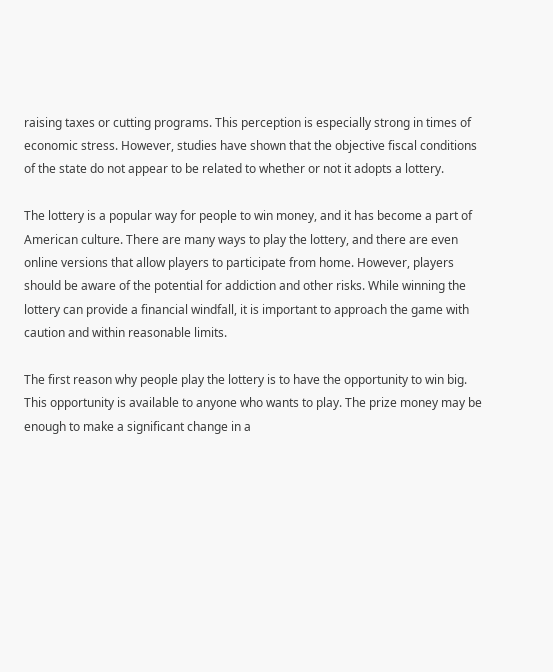raising taxes or cutting programs. This perception is especially strong in times of economic stress. However, studies have shown that the objective fiscal conditions of the state do not appear to be related to whether or not it adopts a lottery.

The lottery is a popular way for people to win money, and it has become a part of American culture. There are many ways to play the lottery, and there are even online versions that allow players to participate from home. However, players should be aware of the potential for addiction and other risks. While winning the lottery can provide a financial windfall, it is important to approach the game with caution and within reasonable limits.

The first reason why people play the lottery is to have the opportunity to win big. This opportunity is available to anyone who wants to play. The prize money may be enough to make a significant change in a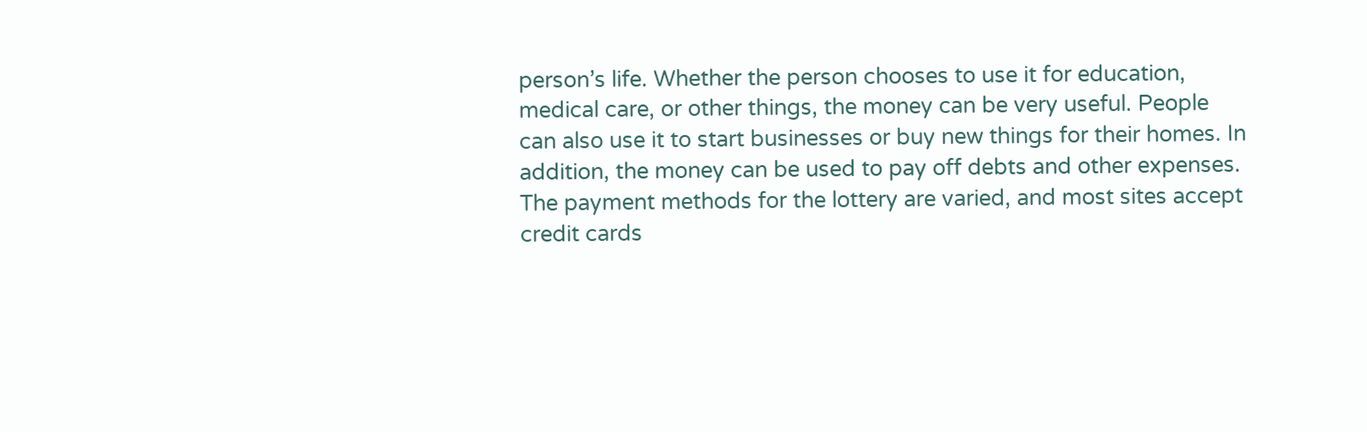person’s life. Whether the person chooses to use it for education, medical care, or other things, the money can be very useful. People can also use it to start businesses or buy new things for their homes. In addition, the money can be used to pay off debts and other expenses. The payment methods for the lottery are varied, and most sites accept credit cards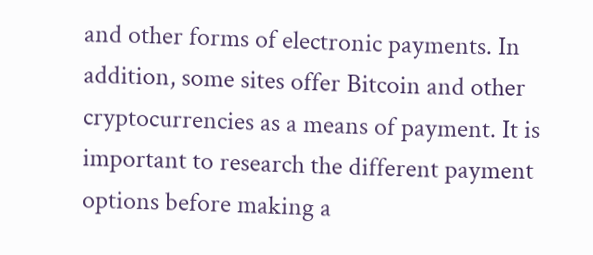and other forms of electronic payments. In addition, some sites offer Bitcoin and other cryptocurrencies as a means of payment. It is important to research the different payment options before making a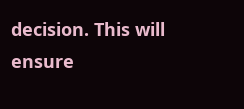decision. This will ensure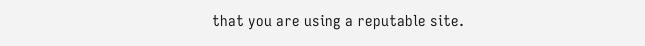that you are using a reputable site.